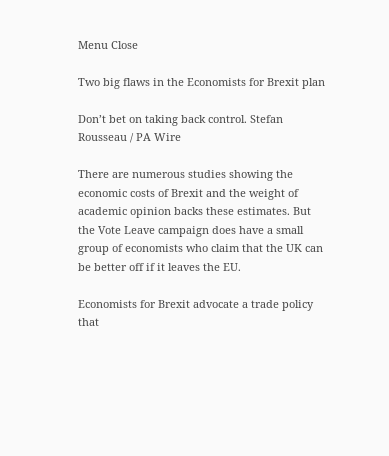Menu Close

Two big flaws in the Economists for Brexit plan

Don’t bet on taking back control. Stefan Rousseau / PA Wire

There are numerous studies showing the economic costs of Brexit and the weight of academic opinion backs these estimates. But the Vote Leave campaign does have a small group of economists who claim that the UK can be better off if it leaves the EU.

Economists for Brexit advocate a trade policy that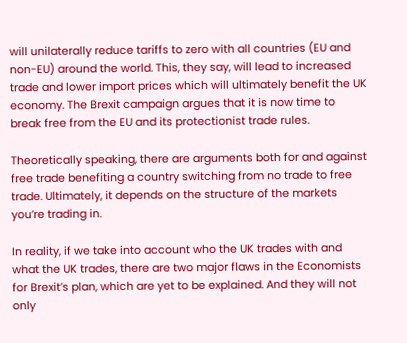will unilaterally reduce tariffs to zero with all countries (EU and non-EU) around the world. This, they say, will lead to increased trade and lower import prices which will ultimately benefit the UK economy. The Brexit campaign argues that it is now time to break free from the EU and its protectionist trade rules.

Theoretically speaking, there are arguments both for and against free trade benefiting a country switching from no trade to free trade. Ultimately, it depends on the structure of the markets you’re trading in.

In reality, if we take into account who the UK trades with and what the UK trades, there are two major flaws in the Economists for Brexit’s plan, which are yet to be explained. And they will not only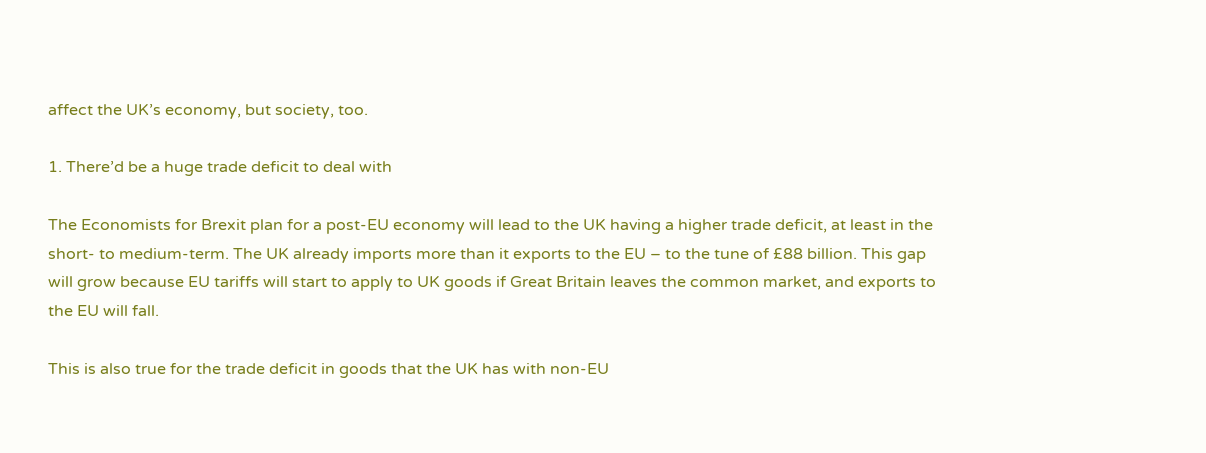affect the UK’s economy, but society, too.

1. There’d be a huge trade deficit to deal with

The Economists for Brexit plan for a post-EU economy will lead to the UK having a higher trade deficit, at least in the short- to medium-term. The UK already imports more than it exports to the EU – to the tune of £88 billion. This gap will grow because EU tariffs will start to apply to UK goods if Great Britain leaves the common market, and exports to the EU will fall.

This is also true for the trade deficit in goods that the UK has with non-EU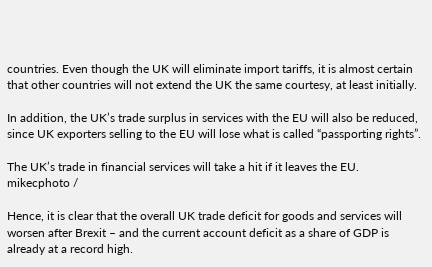countries. Even though the UK will eliminate import tariffs, it is almost certain that other countries will not extend the UK the same courtesy, at least initially.

In addition, the UK’s trade surplus in services with the EU will also be reduced, since UK exporters selling to the EU will lose what is called “passporting rights”.

The UK’s trade in financial services will take a hit if it leaves the EU. mikecphoto /

Hence, it is clear that the overall UK trade deficit for goods and services will worsen after Brexit – and the current account deficit as a share of GDP is already at a record high.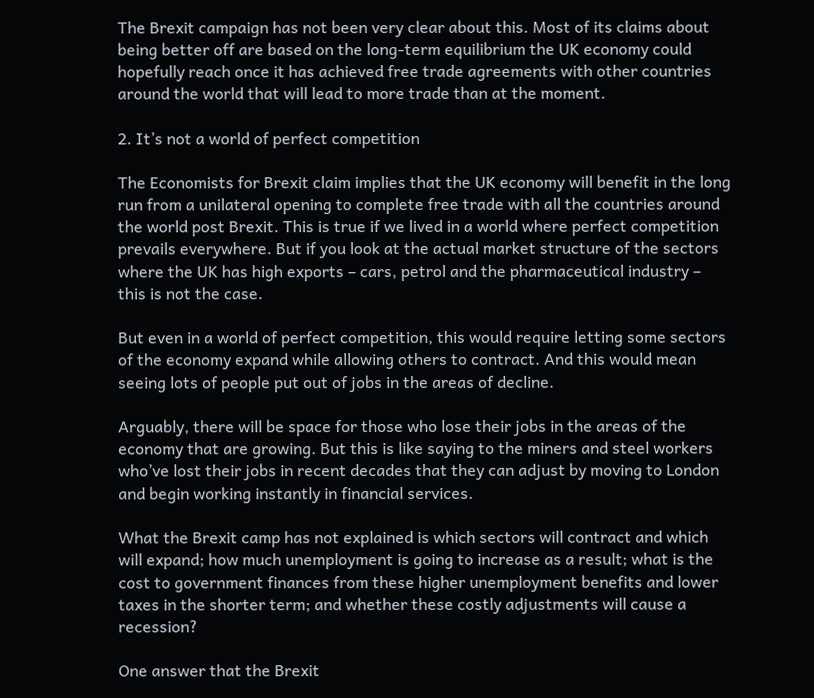The Brexit campaign has not been very clear about this. Most of its claims about being better off are based on the long-term equilibrium the UK economy could hopefully reach once it has achieved free trade agreements with other countries around the world that will lead to more trade than at the moment.

2. It’s not a world of perfect competition

The Economists for Brexit claim implies that the UK economy will benefit in the long run from a unilateral opening to complete free trade with all the countries around the world post Brexit. This is true if we lived in a world where perfect competition prevails everywhere. But if you look at the actual market structure of the sectors where the UK has high exports – cars, petrol and the pharmaceutical industry – this is not the case.

But even in a world of perfect competition, this would require letting some sectors of the economy expand while allowing others to contract. And this would mean seeing lots of people put out of jobs in the areas of decline.

Arguably, there will be space for those who lose their jobs in the areas of the economy that are growing. But this is like saying to the miners and steel workers who’ve lost their jobs in recent decades that they can adjust by moving to London and begin working instantly in financial services.

What the Brexit camp has not explained is which sectors will contract and which will expand; how much unemployment is going to increase as a result; what is the cost to government finances from these higher unemployment benefits and lower taxes in the shorter term; and whether these costly adjustments will cause a recession?

One answer that the Brexit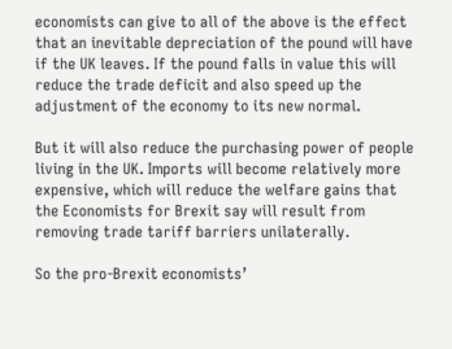economists can give to all of the above is the effect that an inevitable depreciation of the pound will have if the UK leaves. If the pound falls in value this will reduce the trade deficit and also speed up the adjustment of the economy to its new normal.

But it will also reduce the purchasing power of people living in the UK. Imports will become relatively more expensive, which will reduce the welfare gains that the Economists for Brexit say will result from removing trade tariff barriers unilaterally.

So the pro-Brexit economists’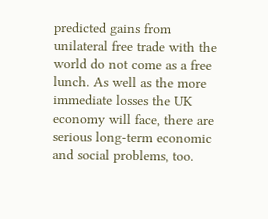predicted gains from unilateral free trade with the world do not come as a free lunch. As well as the more immediate losses the UK economy will face, there are serious long-term economic and social problems, too.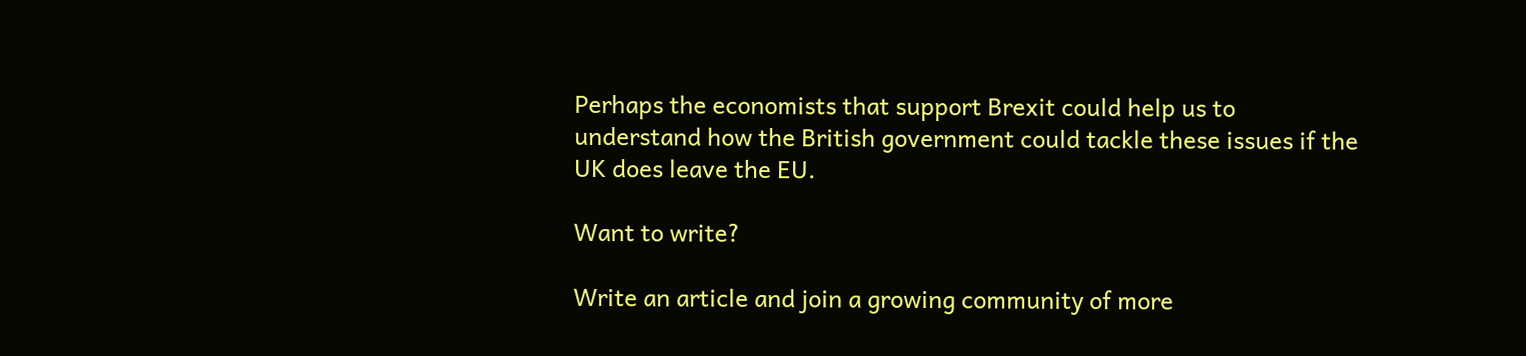Perhaps the economists that support Brexit could help us to understand how the British government could tackle these issues if the UK does leave the EU.

Want to write?

Write an article and join a growing community of more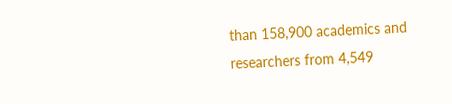than 158,900 academics and researchers from 4,549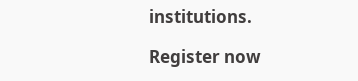institutions.

Register now